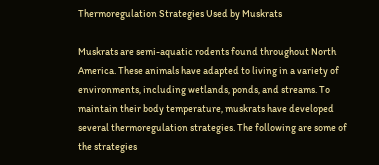Thermoregulation Strategies Used by Muskrats

Muskrats are semi-aquatic rodents found throughout North America. These animals have adapted to living in a variety of environments, including wetlands, ponds, and streams. To maintain their body temperature, muskrats have developed several thermoregulation strategies. The following are some of the strategies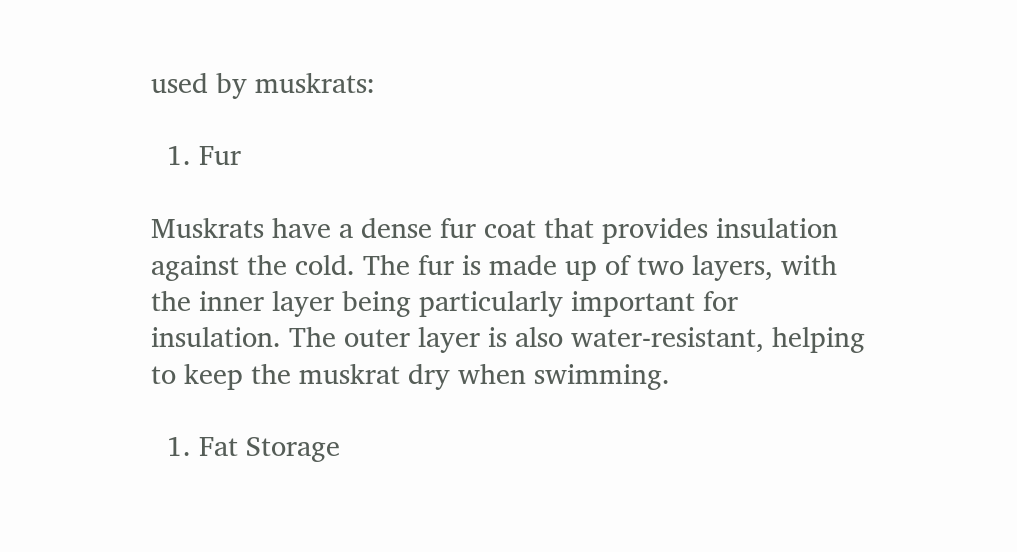used by muskrats:

  1. Fur

Muskrats have a dense fur coat that provides insulation against the cold. The fur is made up of two layers, with the inner layer being particularly important for insulation. The outer layer is also water-resistant, helping to keep the muskrat dry when swimming.

  1. Fat Storage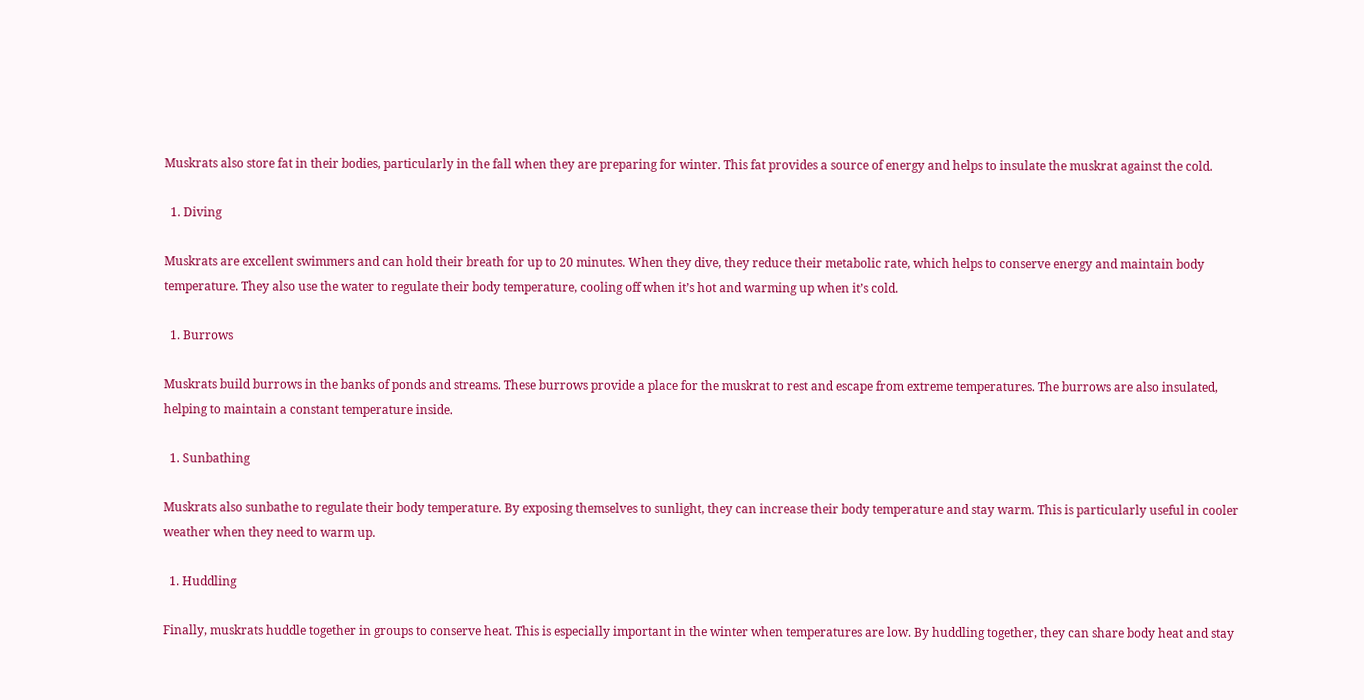Muskrats also store fat in their bodies, particularly in the fall when they are preparing for winter. This fat provides a source of energy and helps to insulate the muskrat against the cold.

  1. Diving

Muskrats are excellent swimmers and can hold their breath for up to 20 minutes. When they dive, they reduce their metabolic rate, which helps to conserve energy and maintain body temperature. They also use the water to regulate their body temperature, cooling off when it’s hot and warming up when it’s cold.

  1. Burrows

Muskrats build burrows in the banks of ponds and streams. These burrows provide a place for the muskrat to rest and escape from extreme temperatures. The burrows are also insulated, helping to maintain a constant temperature inside.

  1. Sunbathing

Muskrats also sunbathe to regulate their body temperature. By exposing themselves to sunlight, they can increase their body temperature and stay warm. This is particularly useful in cooler weather when they need to warm up.

  1. Huddling

Finally, muskrats huddle together in groups to conserve heat. This is especially important in the winter when temperatures are low. By huddling together, they can share body heat and stay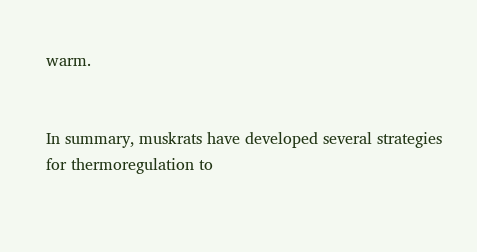warm.


In summary, muskrats have developed several strategies for thermoregulation to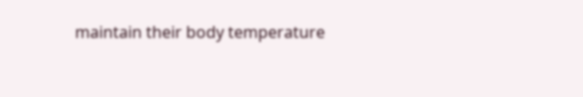maintain their body temperature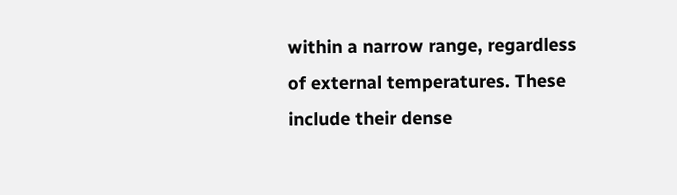within a narrow range, regardless of external temperatures. These include their dense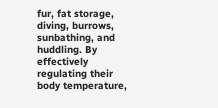fur, fat storage, diving, burrows, sunbathing, and huddling. By effectively regulating their body temperature,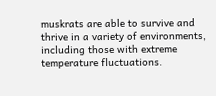muskrats are able to survive and thrive in a variety of environments, including those with extreme temperature fluctuations.